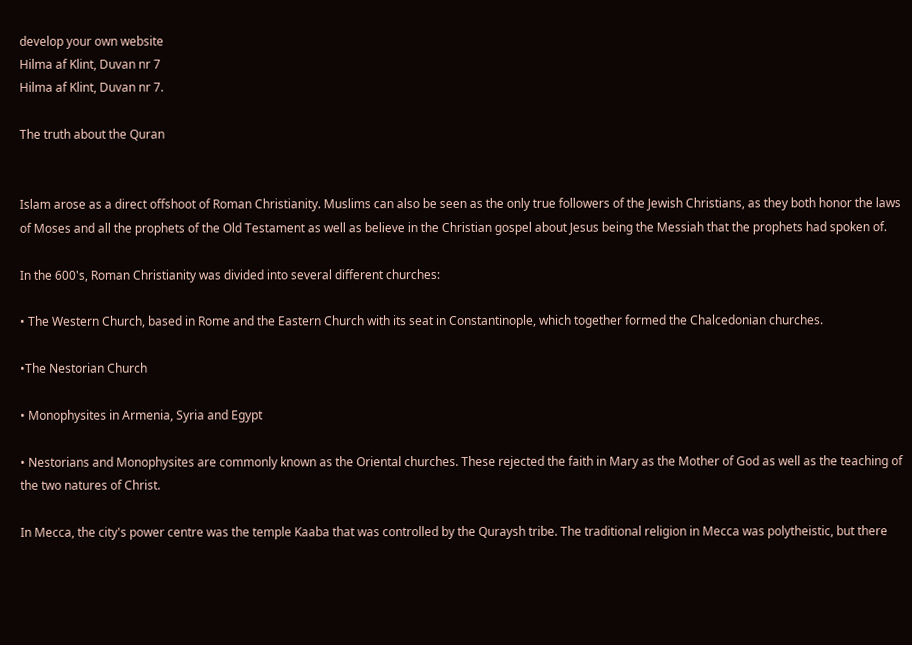develop your own website
Hilma af Klint, Duvan nr 7
Hilma af Klint, Duvan nr 7.

The truth about the Quran


Islam arose as a direct offshoot of Roman Christianity. Muslims can also be seen as the only true followers of the Jewish Christians, as they both honor the laws of Moses and all the prophets of the Old Testament as well as believe in the Christian gospel about Jesus being the Messiah that the prophets had spoken of.

In the 600's, Roman Christianity was divided into several different churches:

• The Western Church, based in Rome and the Eastern Church with its seat in Constantinople, which together formed the Chalcedonian churches.

•The Nestorian Church

• Monophysites in Armenia, Syria and Egypt

• Nestorians and Monophysites are commonly known as the Oriental churches. These rejected the faith in Mary as the Mother of God as well as the teaching of the two natures of Christ.

In Mecca, the city's power centre was the temple Kaaba that was controlled by the Quraysh tribe. The traditional religion in Mecca was polytheistic, but there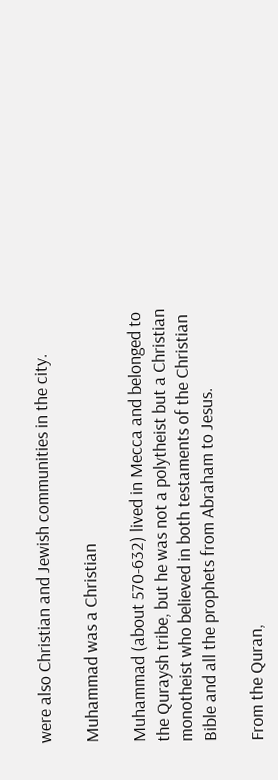were also Christian and Jewish communities in the city.

Muhammad was a Christian

Muhammad (about 570-632) lived in Mecca and belonged to the Quraysh tribe, but he was not a polytheist but a Christian monotheist who believed in both testaments of the Christian Bible and all the prophets from Abraham to Jesus.

From the Quran,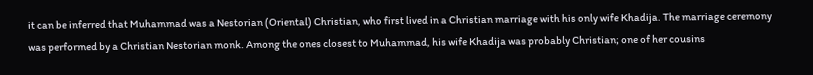it can be inferred that Muhammad was a Nestorian (Oriental) Christian, who first lived in a Christian marriage with his only wife Khadija. The marriage ceremony was performed by a Christian Nestorian monk. Among the ones closest to Muhammad, his wife Khadija was probably Christian; one of her cousins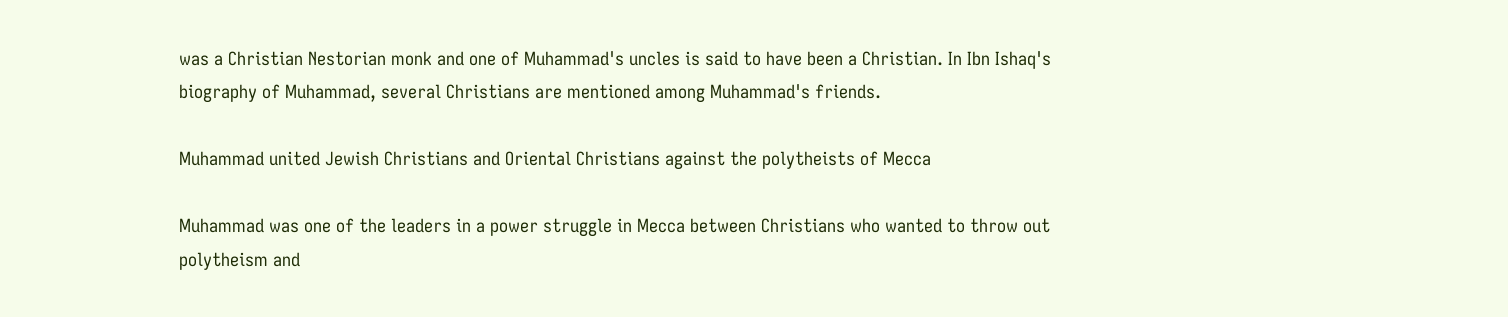was a Christian Nestorian monk and one of Muhammad's uncles is said to have been a Christian. In Ibn Ishaq's biography of Muhammad, several Christians are mentioned among Muhammad's friends.

Muhammad united Jewish Christians and Oriental Christians against the polytheists of Mecca

Muhammad was one of the leaders in a power struggle in Mecca between Christians who wanted to throw out polytheism and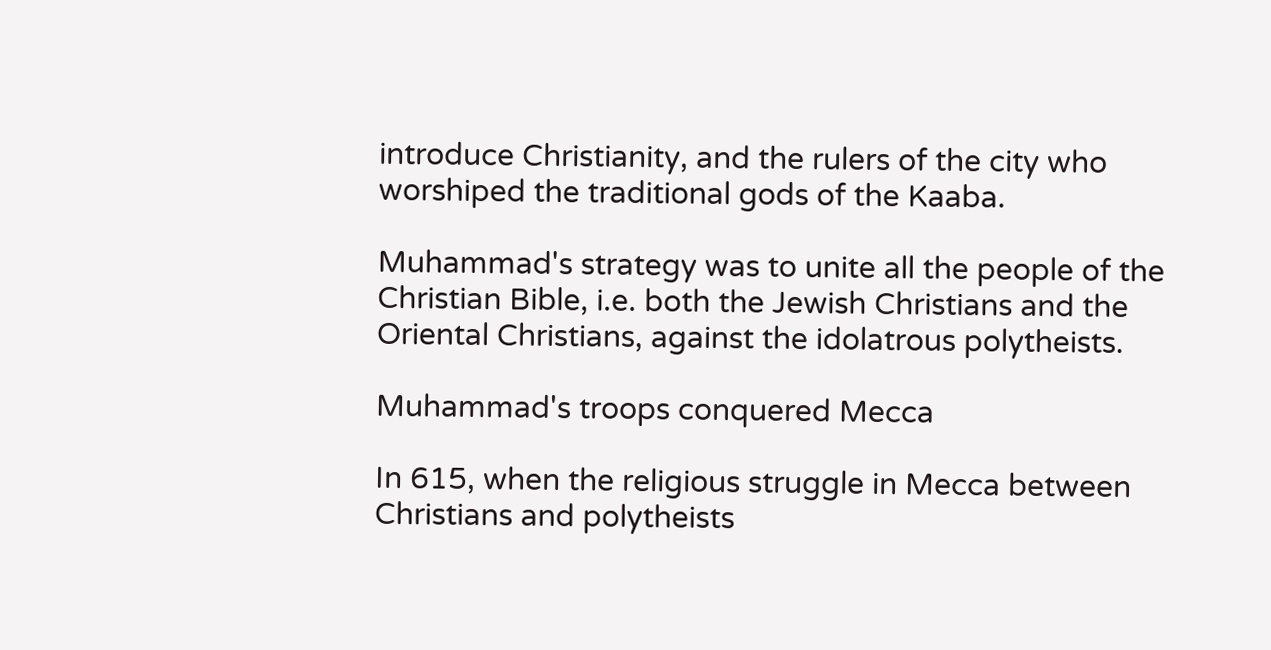introduce Christianity, and the rulers of the city who worshiped the traditional gods of the Kaaba.

Muhammad's strategy was to unite all the people of the Christian Bible, i.e. both the Jewish Christians and the Oriental Christians, against the idolatrous polytheists.

Muhammad's troops conquered Mecca

In 615, when the religious struggle in Mecca between Christians and polytheists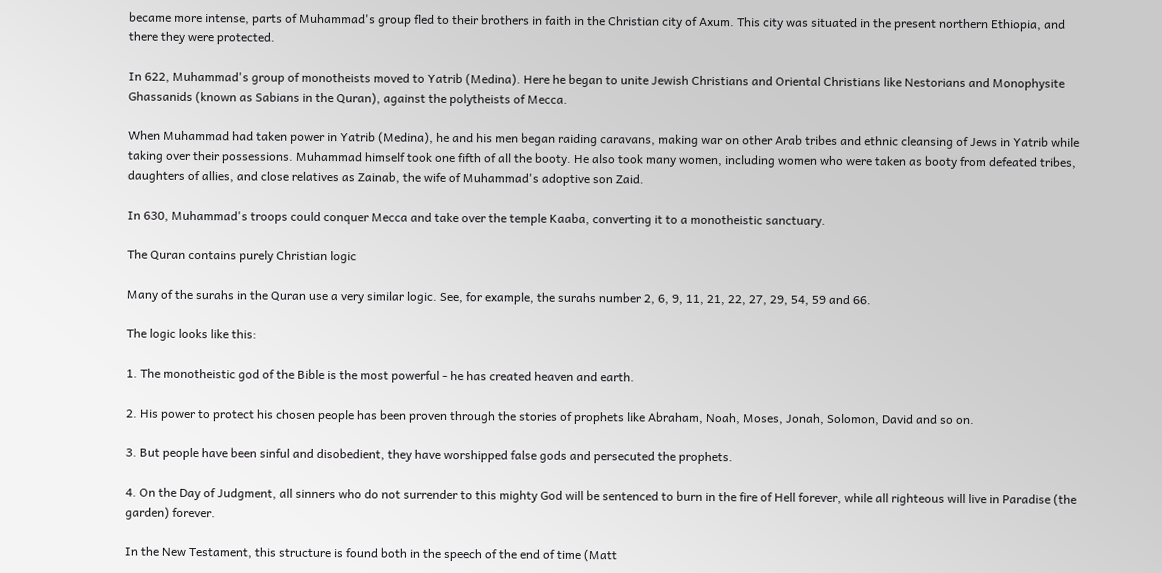became more intense, parts of Muhammad's group fled to their brothers in faith in the Christian city of Axum. This city was situated in the present northern Ethiopia, and there they were protected.

In 622, Muhammad's group of monotheists moved to Yatrib (Medina). Here he began to unite Jewish Christians and Oriental Christians like Nestorians and Monophysite Ghassanids (known as Sabians in the Quran), against the polytheists of Mecca.

When Muhammad had taken power in Yatrib (Medina), he and his men began raiding caravans, making war on other Arab tribes and ethnic cleansing of Jews in Yatrib while taking over their possessions. Muhammad himself took one fifth of all the booty. He also took many women, including women who were taken as booty from defeated tribes, daughters of allies, and close relatives as Zainab, the wife of Muhammad's adoptive son Zaid.

In 630, Muhammad's troops could conquer Mecca and take over the temple Kaaba, converting it to a monotheistic sanctuary.

The Quran contains purely Christian logic

Many of the surahs in the Quran use a very similar logic. See, for example, the surahs number 2, 6, 9, 11, 21, 22, 27, 29, 54, 59 and 66.

The logic looks like this:

1. The monotheistic god of the Bible is the most powerful - he has created heaven and earth.

2. His power to protect his chosen people has been proven through the stories of prophets like Abraham, Noah, Moses, Jonah, Solomon, David and so on.

3. But people have been sinful and disobedient, they have worshipped false gods and persecuted the prophets.

4. On the Day of Judgment, all sinners who do not surrender to this mighty God will be sentenced to burn in the fire of Hell forever, while all righteous will live in Paradise (the garden) forever.

In the New Testament, this structure is found both in the speech of the end of time (Matt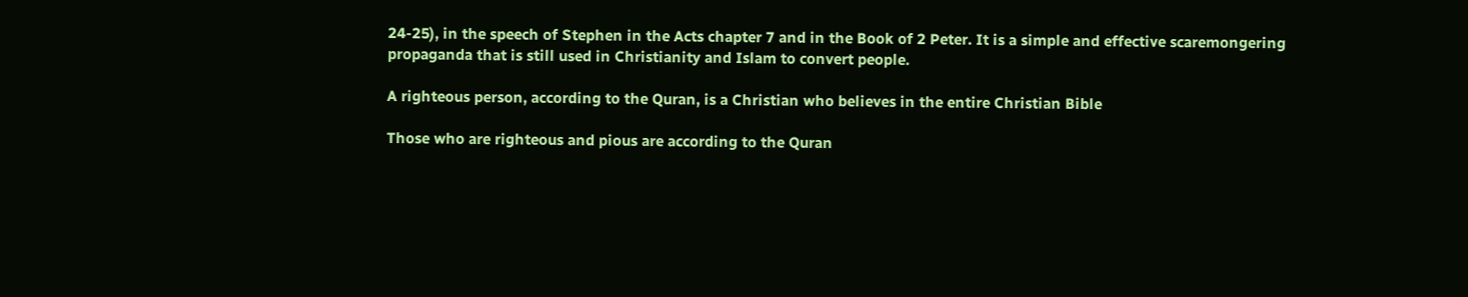24-25), in the speech of Stephen in the Acts chapter 7 and in the Book of 2 Peter. It is a simple and effective scaremongering propaganda that is still used in Christianity and Islam to convert people.

A righteous person, according to the Quran, is a Christian who believes in the entire Christian Bible

Those who are righteous and pious are according to the Quran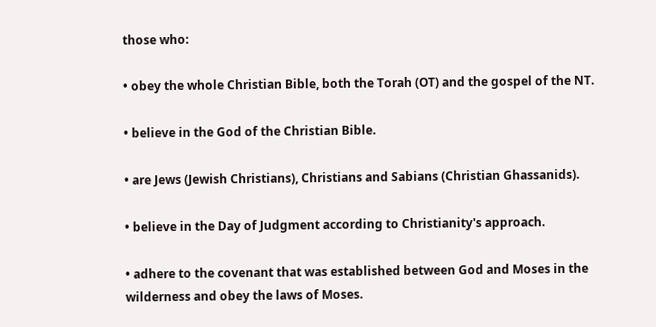those who:

• obey the whole Christian Bible, both the Torah (OT) and the gospel of the NT.

• believe in the God of the Christian Bible.

• are Jews (Jewish Christians), Christians and Sabians (Christian Ghassanids).

• believe in the Day of Judgment according to Christianity's approach.

• adhere to the covenant that was established between God and Moses in the wilderness and obey the laws of Moses.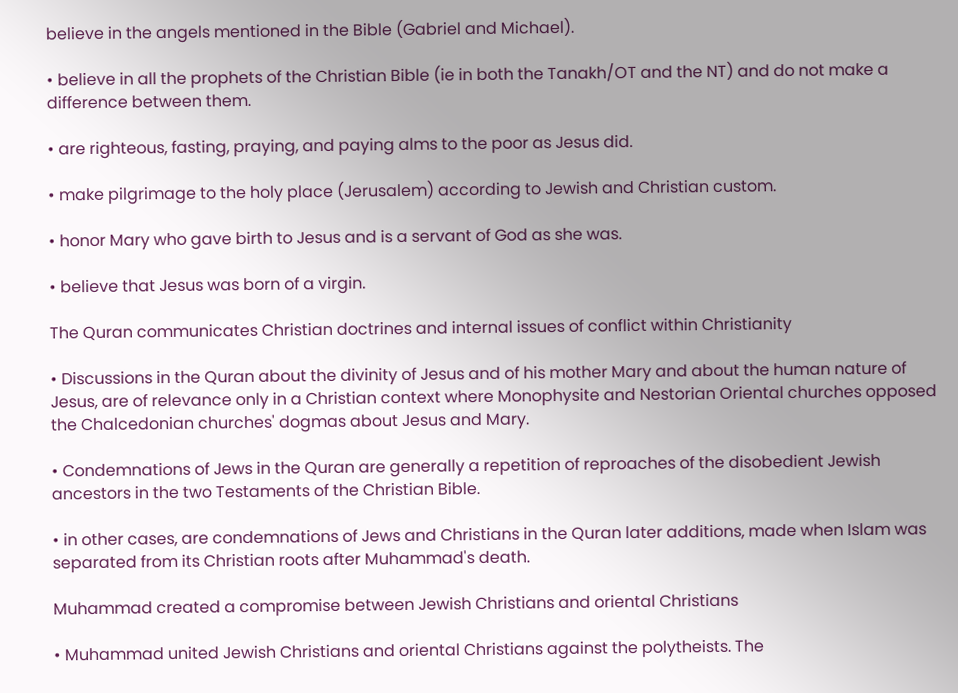believe in the angels mentioned in the Bible (Gabriel and Michael).

• believe in all the prophets of the Christian Bible (ie in both the Tanakh/OT and the NT) and do not make a difference between them.

• are righteous, fasting, praying, and paying alms to the poor as Jesus did.

• make pilgrimage to the holy place (Jerusalem) according to Jewish and Christian custom.

• honor Mary who gave birth to Jesus and is a servant of God as she was.

• believe that Jesus was born of a virgin.

The Quran communicates Christian doctrines and internal issues of conflict within Christianity

• Discussions in the Quran about the divinity of Jesus and of his mother Mary and about the human nature of Jesus, are of relevance only in a Christian context where Monophysite and Nestorian Oriental churches opposed the Chalcedonian churches' dogmas about Jesus and Mary.

• Condemnations of Jews in the Quran are generally a repetition of reproaches of the disobedient Jewish ancestors in the two Testaments of the Christian Bible.

• in other cases, are condemnations of Jews and Christians in the Quran later additions, made when Islam was separated from its Christian roots after Muhammad's death.

Muhammad created a compromise between Jewish Christians and oriental Christians

• Muhammad united Jewish Christians and oriental Christians against the polytheists. The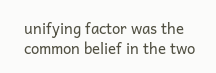unifying factor was the common belief in the two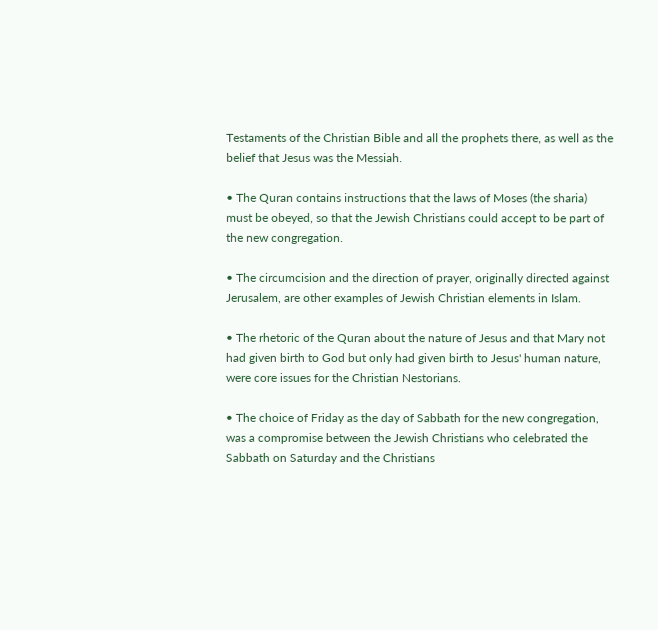Testaments of the Christian Bible and all the prophets there, as well as the belief that Jesus was the Messiah.

• The Quran contains instructions that the laws of Moses (the sharia) must be obeyed, so that the Jewish Christians could accept to be part of the new congregation.

• The circumcision and the direction of prayer, originally directed against Jerusalem, are other examples of Jewish Christian elements in Islam.

• The rhetoric of the Quran about the nature of Jesus and that Mary not had given birth to God but only had given birth to Jesus' human nature, were core issues for the Christian Nestorians.

• The choice of Friday as the day of Sabbath for the new congregation, was a compromise between the Jewish Christians who celebrated the Sabbath on Saturday and the Christians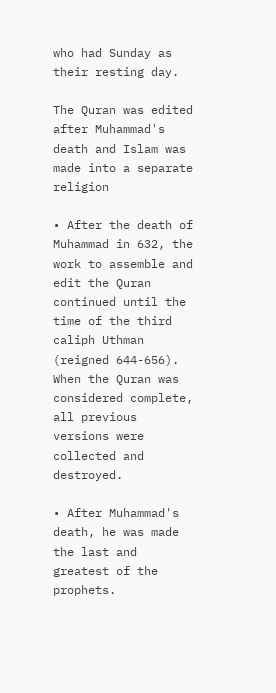who had Sunday as their resting day.

The Quran was edited after Muhammad's death and Islam was made into a separate religion

• After the death of Muhammad in 632, the work to assemble and edit the Quran continued until the time of the third caliph Uthman (reigned 644-656). When the Quran was considered complete, all previous versions were collected and destroyed.

• After Muhammad's death, he was made the last and greatest of the prophets.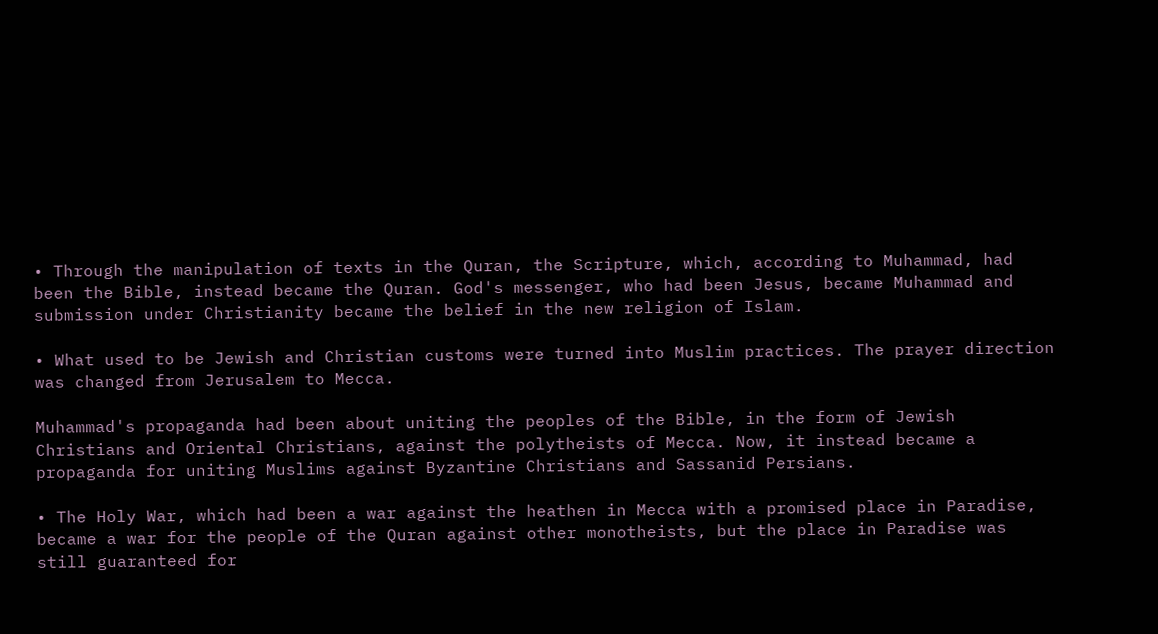• Through the manipulation of texts in the Quran, the Scripture, which, according to Muhammad, had been the Bible, instead became the Quran. God's messenger, who had been Jesus, became Muhammad and submission under Christianity became the belief in the new religion of Islam.

• What used to be Jewish and Christian customs were turned into Muslim practices. The prayer direction was changed from Jerusalem to Mecca.

Muhammad's propaganda had been about uniting the peoples of the Bible, in the form of Jewish Christians and Oriental Christians, against the polytheists of Mecca. Now, it instead became a propaganda for uniting Muslims against Byzantine Christians and Sassanid Persians.

• The Holy War, which had been a war against the heathen in Mecca with a promised place in Paradise, became a war for the people of the Quran against other monotheists, but the place in Paradise was still guaranteed for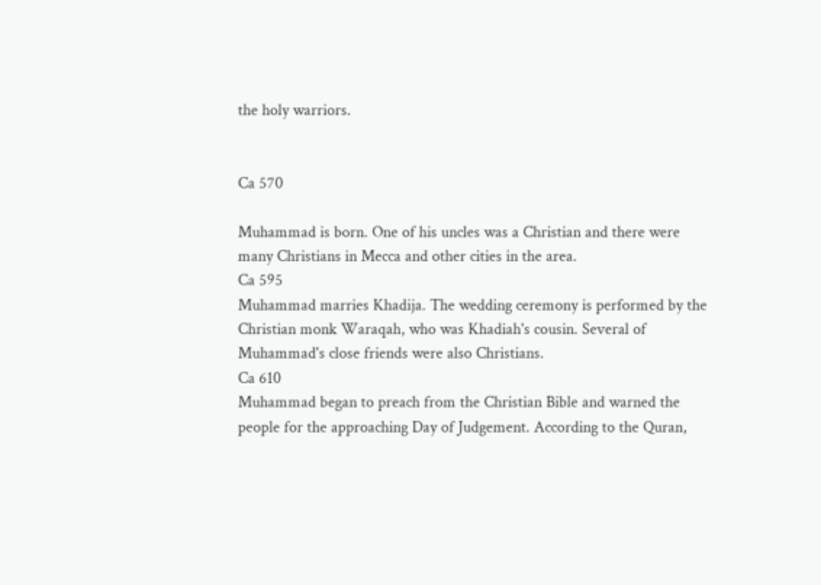the holy warriors.


Ca 570

Muhammad is born. One of his uncles was a Christian and there were many Christians in Mecca and other cities in the area.
Ca 595
Muhammad marries Khadija. The wedding ceremony is performed by the Christian monk Waraqah, who was Khadiah's cousin. Several of Muhammad's close friends were also Christians.
Ca 610
Muhammad began to preach from the Christian Bible and warned the people for the approaching Day of Judgement. According to the Quran,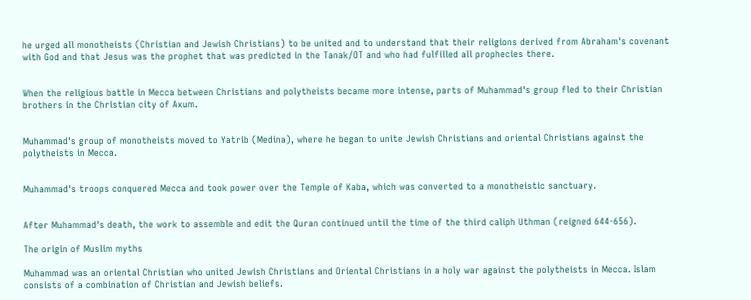he urged all monotheists (Christian and Jewish Christians) to be united and to understand that their religions derived from Abraham's covenant with God and that Jesus was the prophet that was predicted in the Tanak/OT and who had fulfilled all prophecies there.


When the religious battle in Mecca between Christians and polytheists became more intense, parts of Muhammad's group fled to their Christian brothers in the Christian city of Axum.


Muhammad's group of monotheists moved to Yatrib (Medina), where he began to unite Jewish Christians and oriental Christians against the polytheists in Mecca.


Muhammad's troops conquered Mecca and took power over the Temple of Kaba, which was converted to a monotheistic sanctuary.


After Muhammad's death, the work to assemble and edit the Quran continued until the time of the third caliph Uthman (reigned 644-656).

The origin of Muslim myths

Muhammad was an oriental Christian who united Jewish Christians and Oriental Christians in a holy war against the polytheists in Mecca. Islam consists of a combination of Christian and Jewish beliefs.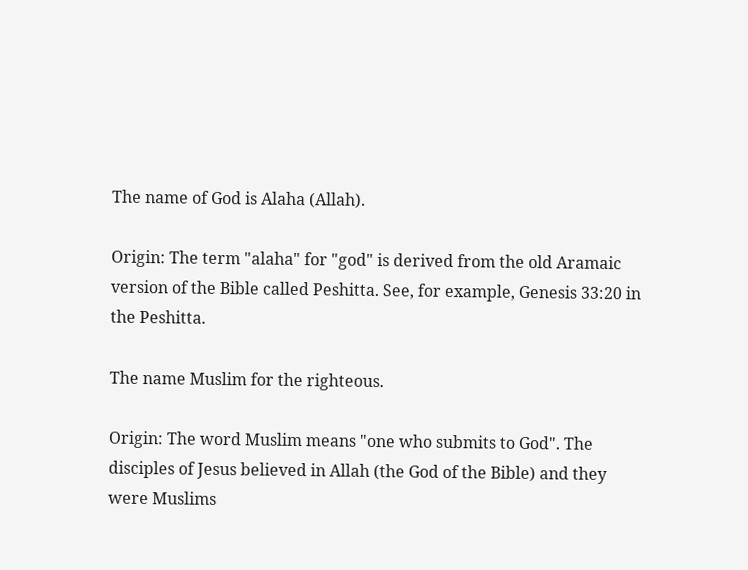The name of God is Alaha (Allah).

Origin: The term "alaha" for "god" is derived from the old Aramaic version of the Bible called Peshitta. See, for example, Genesis 33:20 in the Peshitta.

The name Muslim for the righteous.

Origin: The word Muslim means "one who submits to God". The disciples of Jesus believed in Allah (the God of the Bible) and they were Muslims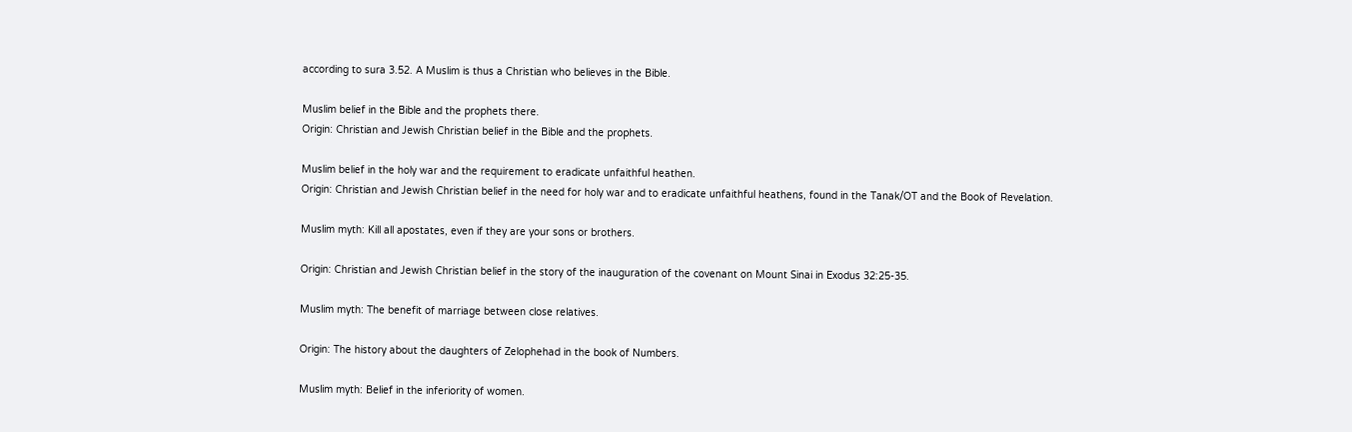according to sura 3.52. A Muslim is thus a Christian who believes in the Bible.

Muslim belief in the Bible and the prophets there.
Origin: Christian and Jewish Christian belief in the Bible and the prophets.

Muslim belief in the holy war and the requirement to eradicate unfaithful heathen.
Origin: Christian and Jewish Christian belief in the need for holy war and to eradicate unfaithful heathens, found in the Tanak/OT and the Book of Revelation.

Muslim myth: Kill all apostates, even if they are your sons or brothers.

Origin: Christian and Jewish Christian belief in the story of the inauguration of the covenant on Mount Sinai in Exodus 32:25-35.

Muslim myth: The benefit of marriage between close relatives.

Origin: The history about the daughters of Zelophehad in the book of Numbers.

Muslim myth: Belief in the inferiority of women.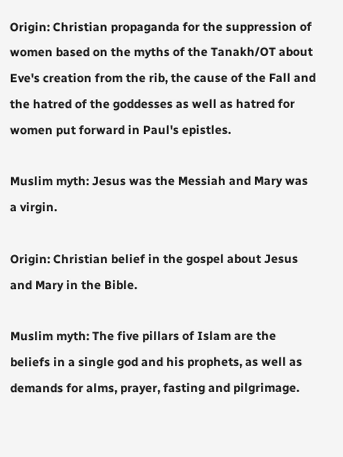Origin: Christian propaganda for the suppression of women based on the myths of the Tanakh/OT about Eve's creation from the rib, the cause of the Fall and the hatred of the goddesses as well as hatred for women put forward in Paul's epistles.

Muslim myth: Jesus was the Messiah and Mary was a virgin.

Origin: Christian belief in the gospel about Jesus and Mary in the Bible.

Muslim myth: The five pillars of Islam are the beliefs in a single god and his prophets, as well as demands for alms, prayer, fasting and pilgrimage.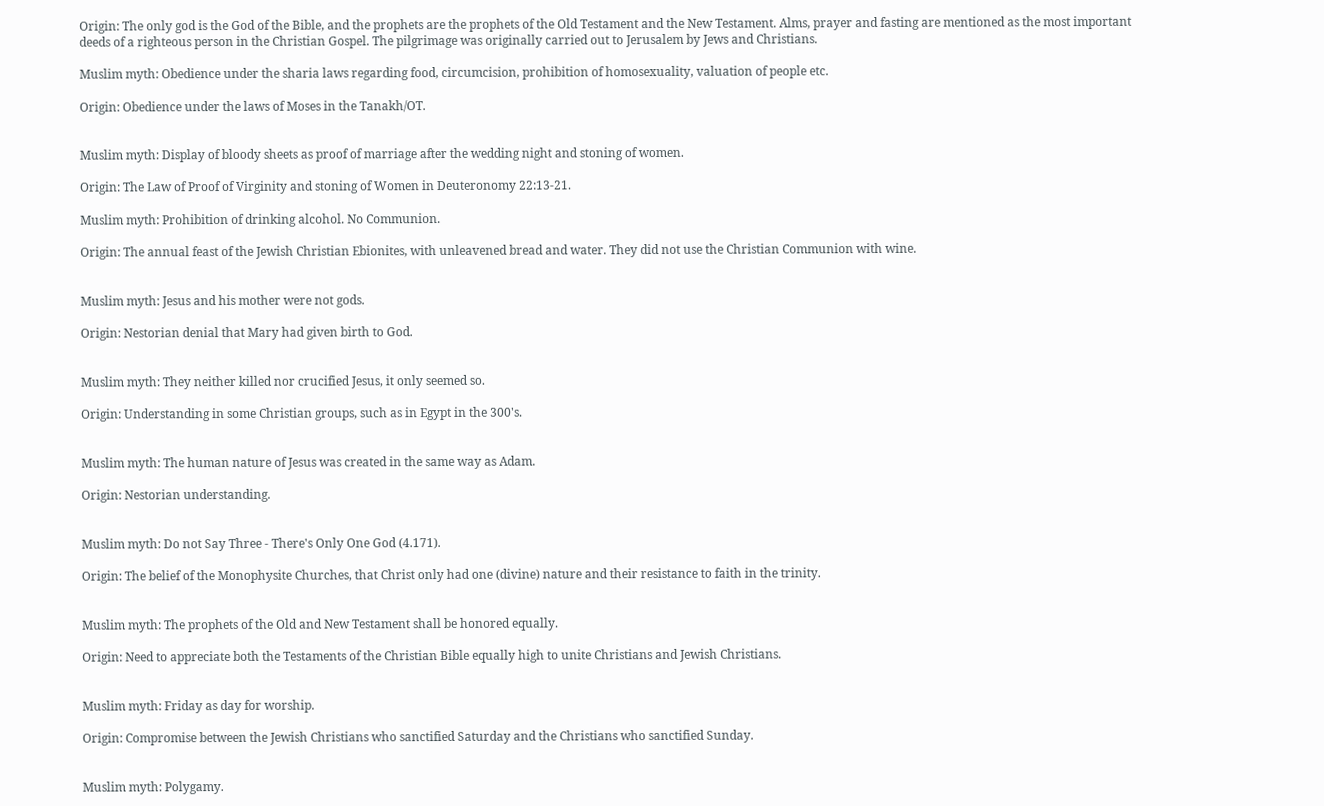Origin: The only god is the God of the Bible, and the prophets are the prophets of the Old Testament and the New Testament. Alms, prayer and fasting are mentioned as the most important deeds of a righteous person in the Christian Gospel. The pilgrimage was originally carried out to Jerusalem by Jews and Christians.

Muslim myth: Obedience under the sharia laws regarding food, circumcision, prohibition of homosexuality, valuation of people etc.

Origin: Obedience under the laws of Moses in the Tanakh/OT.


Muslim myth: Display of bloody sheets as proof of marriage after the wedding night and stoning of women.

Origin: The Law of Proof of Virginity and stoning of Women in Deuteronomy 22:13-21.

Muslim myth: Prohibition of drinking alcohol. No Communion.

Origin: The annual feast of the Jewish Christian Ebionites, with unleavened bread and water. They did not use the Christian Communion with wine.


Muslim myth: Jesus and his mother were not gods.

Origin: Nestorian denial that Mary had given birth to God.


Muslim myth: They neither killed nor crucified Jesus, it only seemed so.

Origin: Understanding in some Christian groups, such as in Egypt in the 300's.


Muslim myth: The human nature of Jesus was created in the same way as Adam.

Origin: Nestorian understanding.


Muslim myth: Do not Say Three - There's Only One God (4.171).

Origin: The belief of the Monophysite Churches, that Christ only had one (divine) nature and their resistance to faith in the trinity.


Muslim myth: The prophets of the Old and New Testament shall be honored equally.

Origin: Need to appreciate both the Testaments of the Christian Bible equally high to unite Christians and Jewish Christians.


Muslim myth: Friday as day for worship.

Origin: Compromise between the Jewish Christians who sanctified Saturday and the Christians who sanctified Sunday.


Muslim myth: Polygamy.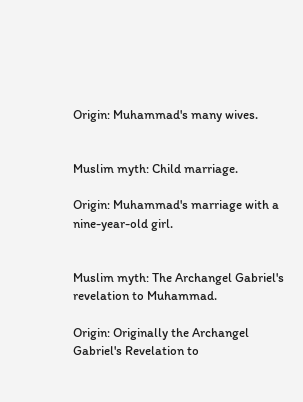Origin: Muhammad's many wives.


Muslim myth: Child marriage.

Origin: Muhammad's marriage with a nine-year-old girl.


Muslim myth: The Archangel Gabriel's revelation to Muhammad.

Origin: Originally the Archangel Gabriel's Revelation to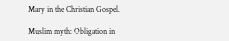Mary in the Christian Gospel.

Muslim myth: Obligation in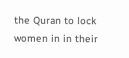the Quran to lock women in in their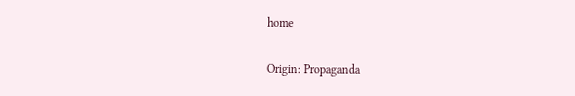home

Origin: Propaganda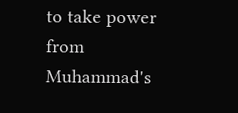to take power from Muhammad's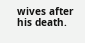wives after his death.